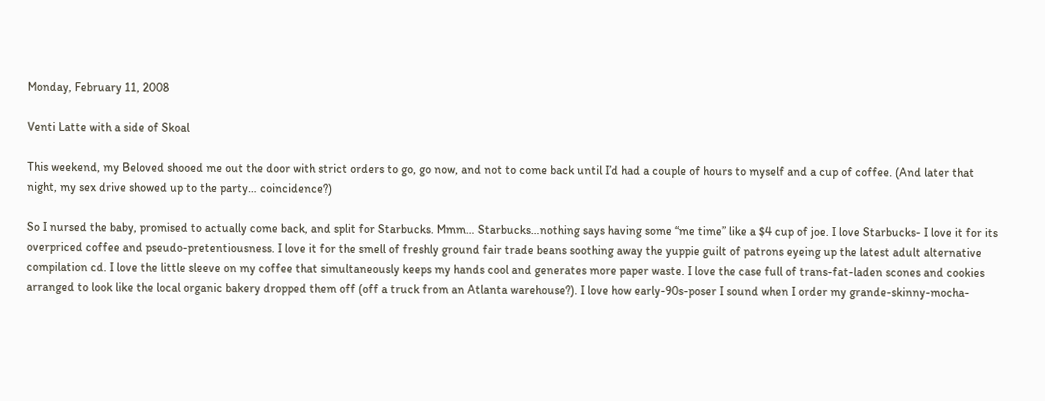Monday, February 11, 2008

Venti Latte with a side of Skoal

This weekend, my Beloved shooed me out the door with strict orders to go, go now, and not to come back until I’d had a couple of hours to myself and a cup of coffee. (And later that night, my sex drive showed up to the party… coincidence?)

So I nursed the baby, promised to actually come back, and split for Starbucks. Mmm… Starbucks…nothing says having some “me time” like a $4 cup of joe. I love Starbucks- I love it for its overpriced coffee and pseudo-pretentiousness. I love it for the smell of freshly ground fair trade beans soothing away the yuppie guilt of patrons eyeing up the latest adult alternative compilation cd. I love the little sleeve on my coffee that simultaneously keeps my hands cool and generates more paper waste. I love the case full of trans-fat-laden scones and cookies arranged to look like the local organic bakery dropped them off (off a truck from an Atlanta warehouse?). I love how early-90s-poser I sound when I order my grande-skinny-mocha-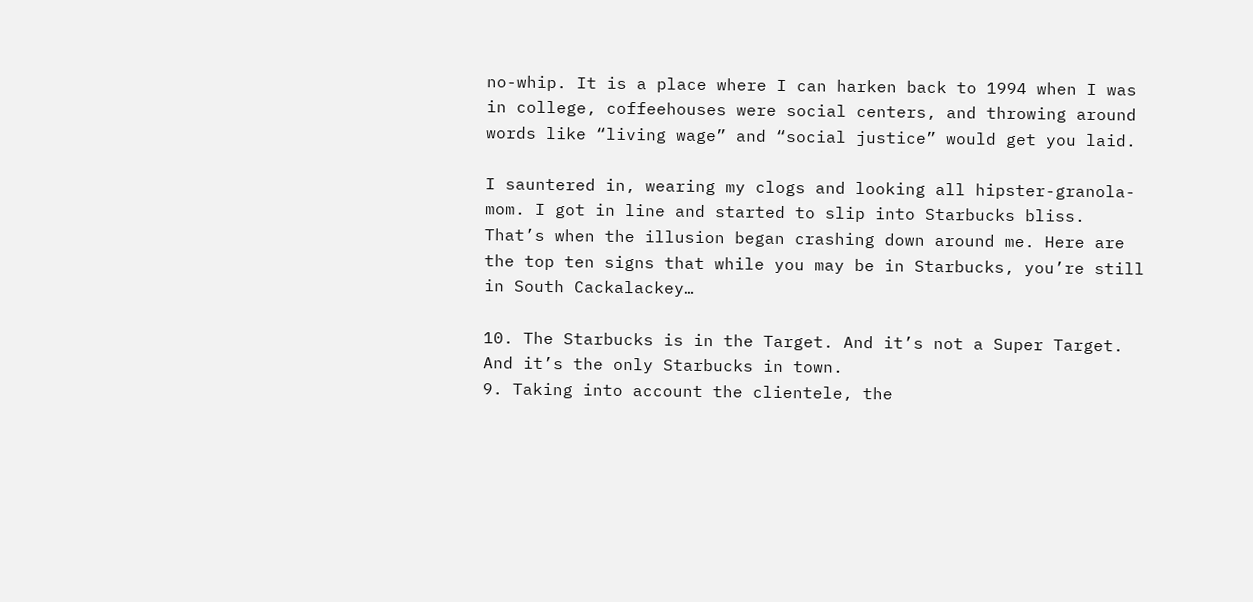no-whip. It is a place where I can harken back to 1994 when I was in college, coffeehouses were social centers, and throwing around words like “living wage” and “social justice” would get you laid.

I sauntered in, wearing my clogs and looking all hipster-granola-mom. I got in line and started to slip into Starbucks bliss. That’s when the illusion began crashing down around me. Here are the top ten signs that while you may be in Starbucks, you’re still in South Cackalackey…

10. The Starbucks is in the Target. And it’s not a Super Target. And it’s the only Starbucks in town.
9. Taking into account the clientele, the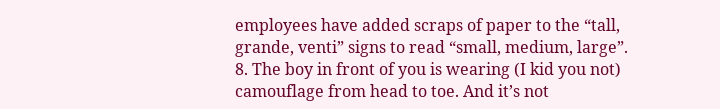employees have added scraps of paper to the “tall, grande, venti” signs to read “small, medium, large”.
8. The boy in front of you is wearing (I kid you not) camouflage from head to toe. And it’s not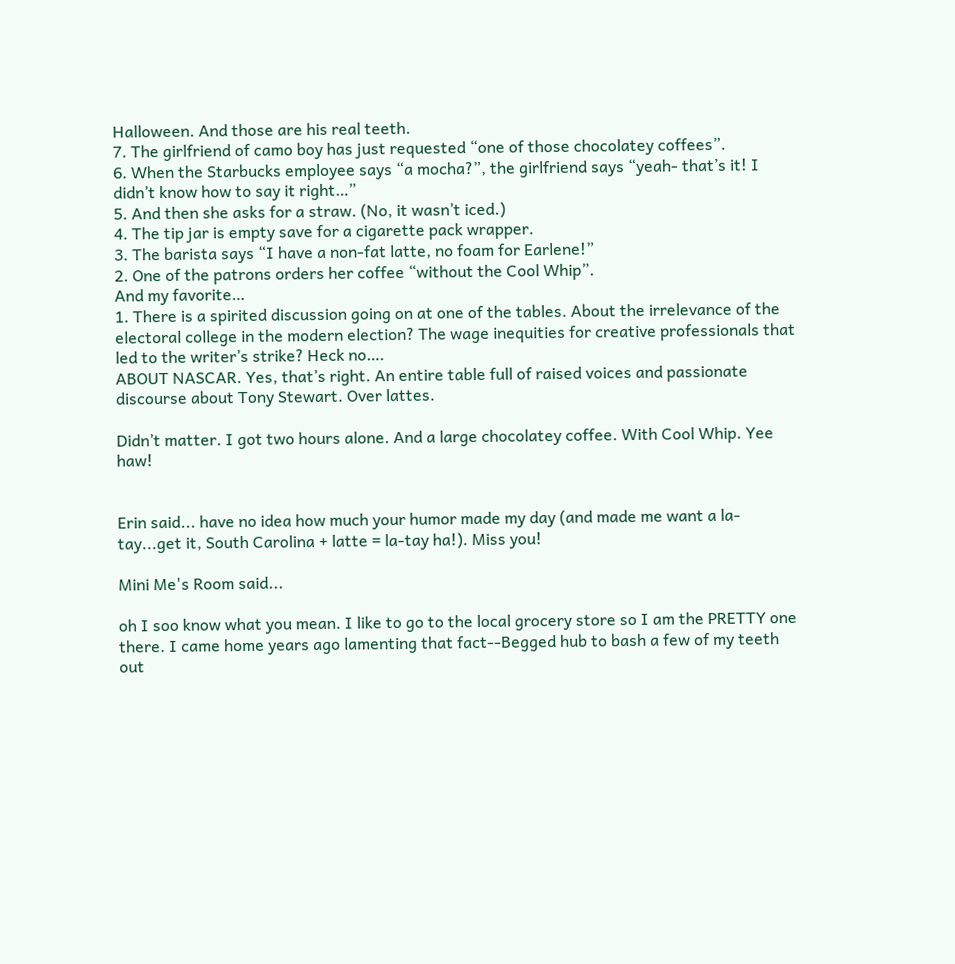Halloween. And those are his real teeth.
7. The girlfriend of camo boy has just requested “one of those chocolatey coffees”.
6. When the Starbucks employee says “a mocha?”, the girlfriend says “yeah- that’s it! I didn’t know how to say it right…”
5. And then she asks for a straw. (No, it wasn’t iced.)
4. The tip jar is empty save for a cigarette pack wrapper.
3. The barista says “I have a non-fat latte, no foam for Earlene!”
2. One of the patrons orders her coffee “without the Cool Whip”.
And my favorite…
1. There is a spirited discussion going on at one of the tables. About the irrelevance of the electoral college in the modern election? The wage inequities for creative professionals that led to the writer’s strike? Heck no….
ABOUT NASCAR. Yes, that’s right. An entire table full of raised voices and passionate discourse about Tony Stewart. Over lattes.

Didn’t matter. I got two hours alone. And a large chocolatey coffee. With Cool Whip. Yee haw!


Erin said... have no idea how much your humor made my day (and made me want a la-tay...get it, South Carolina + latte = la-tay ha!). Miss you!

Mini Me's Room said...

oh I soo know what you mean. I like to go to the local grocery store so I am the PRETTY one there. I came home years ago lamenting that fact--Begged hub to bash a few of my teeth out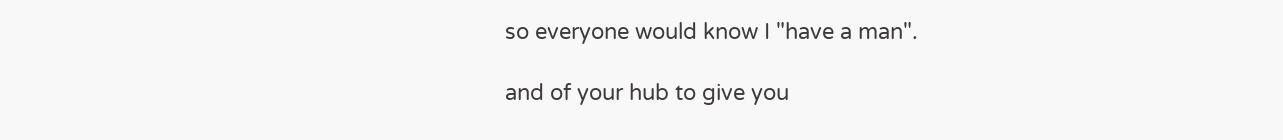so everyone would know I "have a man".

and of your hub to give you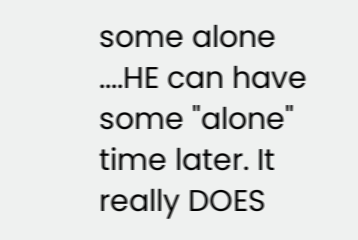some alone ....HE can have some "alone" time later. It really DOES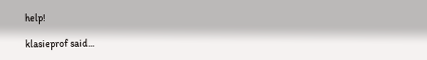help!

klasieprof said...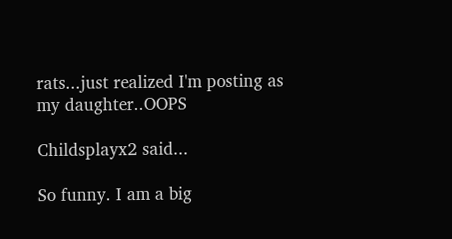rats...just realized I'm posting as my daughter..OOPS

Childsplayx2 said...

So funny. I am a big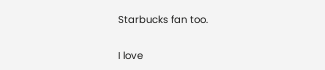Starbucks fan too.

I love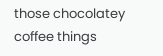those chocolatey coffee things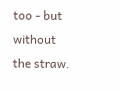too - but without the straw.